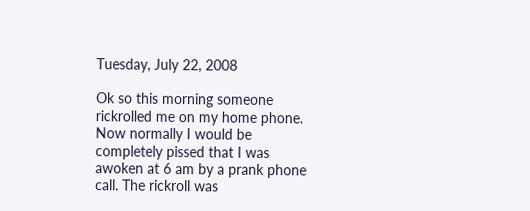Tuesday, July 22, 2008

Ok so this morning someone rickrolled me on my home phone.  Now normally I would be completely pissed that I was awoken at 6 am by a prank phone call. The rickroll was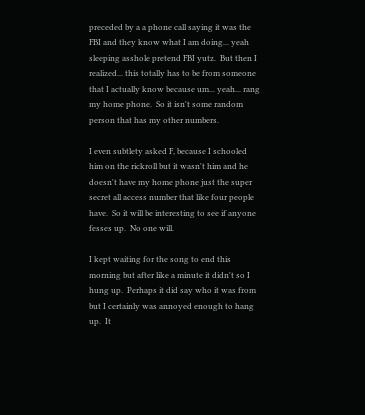preceded by a a phone call saying it was the FBI and they know what I am doing... yeah sleeping asshole pretend FBI yutz.  But then I realized... this totally has to be from someone that I actually know because um... yeah... rang my home phone.  So it isn't some random person that has my other numbers.

I even subtlety asked F, because I schooled him on the rickroll but it wasn't him and he doesn't have my home phone just the super secret all access number that like four people have.  So it will be interesting to see if anyone fesses up.  No one will.

I kept waiting for the song to end this morning but after like a minute it didn't so I hung up.  Perhaps it did say who it was from but I certainly was annoyed enough to hang up.  It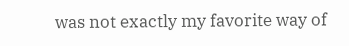was not exactly my favorite way of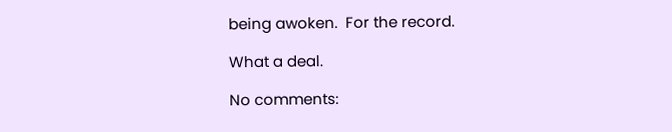being awoken.  For the record.

What a deal.

No comments: